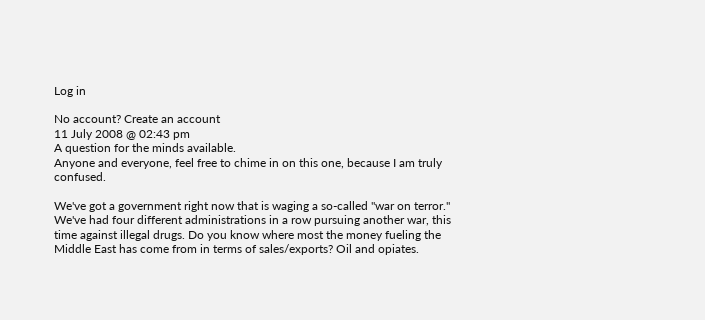Log in

No account? Create an account
11 July 2008 @ 02:43 pm
A question for the minds available.
Anyone and everyone, feel free to chime in on this one, because I am truly confused.

We've got a government right now that is waging a so-called "war on terror." We've had four different administrations in a row pursuing another war, this time against illegal drugs. Do you know where most the money fueling the Middle East has come from in terms of sales/exports? Oil and opiates.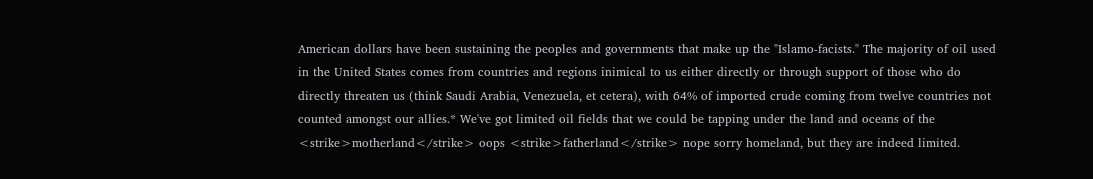American dollars have been sustaining the peoples and governments that make up the "Islamo-facists." The majority of oil used in the United States comes from countries and regions inimical to us either directly or through support of those who do directly threaten us (think Saudi Arabia, Venezuela, et cetera), with 64% of imported crude coming from twelve countries not counted amongst our allies.* We've got limited oil fields that we could be tapping under the land and oceans of the <strike>motherland</strike> oops <strike>fatherland</strike> nope sorry homeland, but they are indeed limited.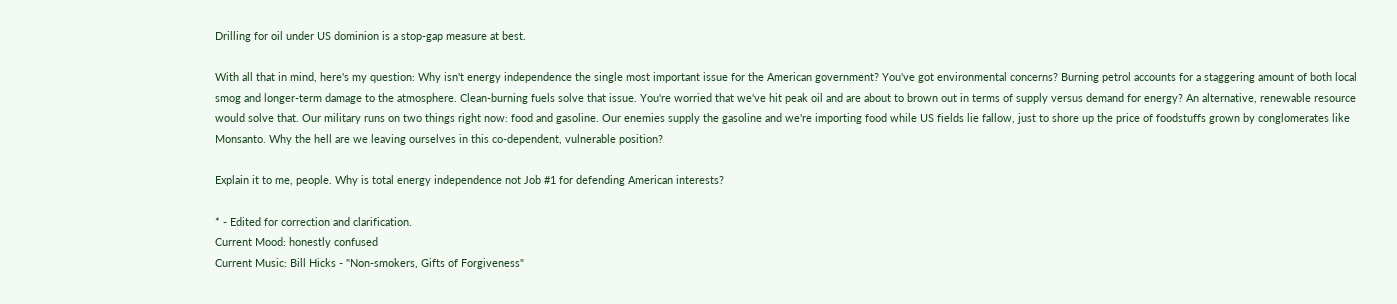Drilling for oil under US dominion is a stop-gap measure at best.

With all that in mind, here's my question: Why isn't energy independence the single most important issue for the American government? You've got environmental concerns? Burning petrol accounts for a staggering amount of both local smog and longer-term damage to the atmosphere. Clean-burning fuels solve that issue. You're worried that we've hit peak oil and are about to brown out in terms of supply versus demand for energy? An alternative, renewable resource would solve that. Our military runs on two things right now: food and gasoline. Our enemies supply the gasoline and we're importing food while US fields lie fallow, just to shore up the price of foodstuffs grown by conglomerates like Monsanto. Why the hell are we leaving ourselves in this co-dependent, vulnerable position?

Explain it to me, people. Why is total energy independence not Job #1 for defending American interests?

* - Edited for correction and clarification.
Current Mood: honestly confused
Current Music: Bill Hicks - "Non-smokers, Gifts of Forgiveness"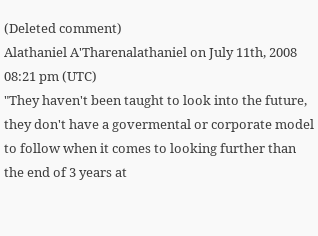(Deleted comment)
Alathaniel A'Tharenalathaniel on July 11th, 2008 08:21 pm (UTC)
"They haven't been taught to look into the future, they don't have a govermental or corporate model to follow when it comes to looking further than the end of 3 years at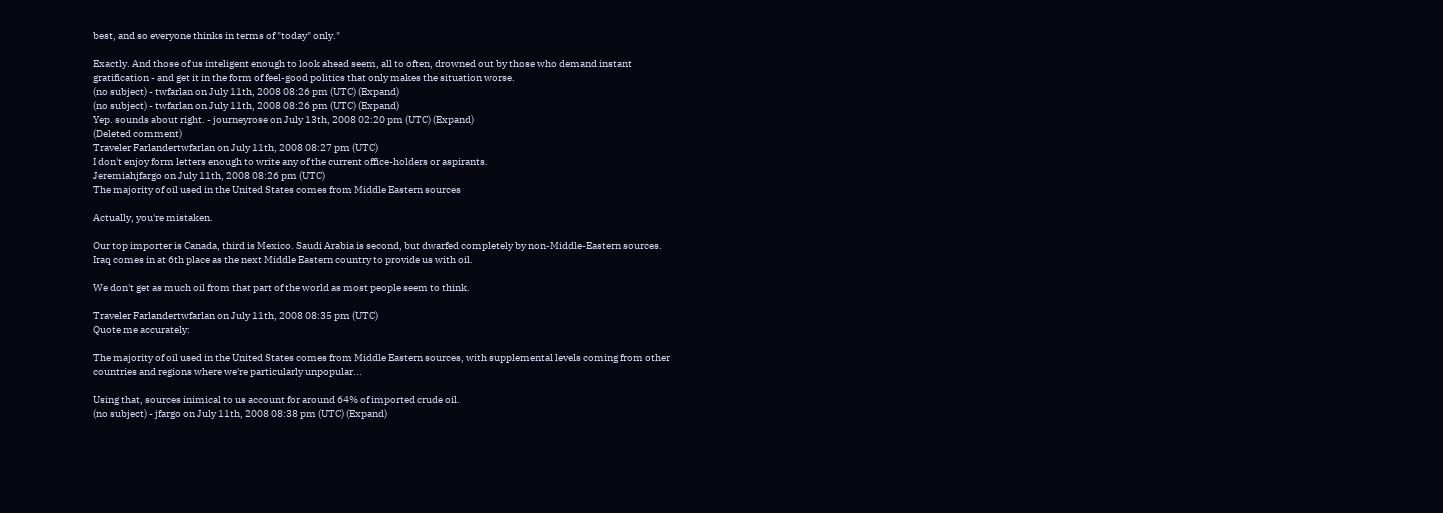best, and so everyone thinks in terms of "today" only."

Exactly. And those of us inteligent enough to look ahead seem, all to often, drowned out by those who demand instant gratification - and get it in the form of feel-good politics that only makes the situation worse.
(no subject) - twfarlan on July 11th, 2008 08:26 pm (UTC) (Expand)
(no subject) - twfarlan on July 11th, 2008 08:26 pm (UTC) (Expand)
Yep. sounds about right. - journeyrose on July 13th, 2008 02:20 pm (UTC) (Expand)
(Deleted comment)
Traveler Farlandertwfarlan on July 11th, 2008 08:27 pm (UTC)
I don't enjoy form letters enough to write any of the current office-holders or aspirants.
Jeremiahjfargo on July 11th, 2008 08:26 pm (UTC)
The majority of oil used in the United States comes from Middle Eastern sources

Actually, you're mistaken.

Our top importer is Canada, third is Mexico. Saudi Arabia is second, but dwarfed completely by non-Middle-Eastern sources. Iraq comes in at 6th place as the next Middle Eastern country to provide us with oil.

We don't get as much oil from that part of the world as most people seem to think.

Traveler Farlandertwfarlan on July 11th, 2008 08:35 pm (UTC)
Quote me accurately:

The majority of oil used in the United States comes from Middle Eastern sources, with supplemental levels coming from other countries and regions where we're particularly unpopular...

Using that, sources inimical to us account for around 64% of imported crude oil.
(no subject) - jfargo on July 11th, 2008 08:38 pm (UTC) (Expand)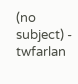(no subject) - twfarlan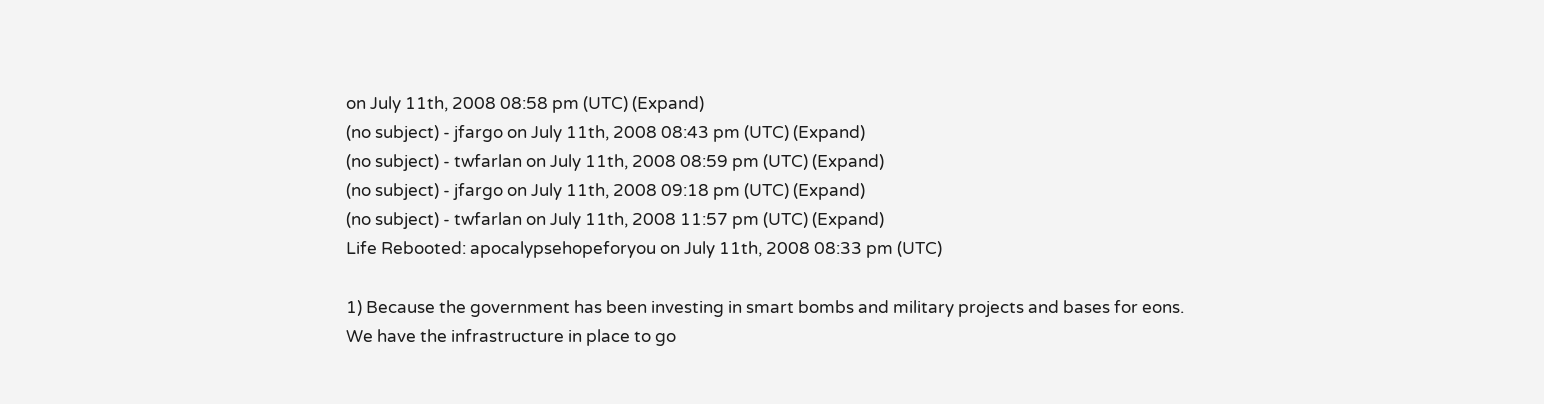on July 11th, 2008 08:58 pm (UTC) (Expand)
(no subject) - jfargo on July 11th, 2008 08:43 pm (UTC) (Expand)
(no subject) - twfarlan on July 11th, 2008 08:59 pm (UTC) (Expand)
(no subject) - jfargo on July 11th, 2008 09:18 pm (UTC) (Expand)
(no subject) - twfarlan on July 11th, 2008 11:57 pm (UTC) (Expand)
Life Rebooted: apocalypsehopeforyou on July 11th, 2008 08:33 pm (UTC)

1) Because the government has been investing in smart bombs and military projects and bases for eons. We have the infrastructure in place to go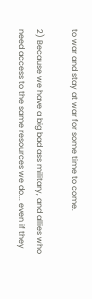to war and stay at war for some time to come.

2) Because we have a big bad ass military, and allies who need access to the same resources we do... even if they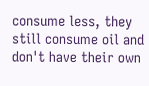consume less, they still consume oil and don't have their own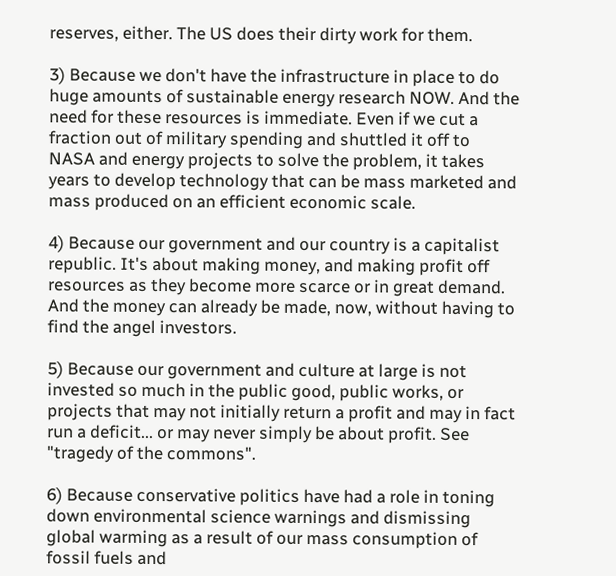reserves, either. The US does their dirty work for them.

3) Because we don't have the infrastructure in place to do huge amounts of sustainable energy research NOW. And the need for these resources is immediate. Even if we cut a fraction out of military spending and shuttled it off to NASA and energy projects to solve the problem, it takes years to develop technology that can be mass marketed and mass produced on an efficient economic scale.

4) Because our government and our country is a capitalist republic. It's about making money, and making profit off resources as they become more scarce or in great demand. And the money can already be made, now, without having to find the angel investors.

5) Because our government and culture at large is not invested so much in the public good, public works, or projects that may not initially return a profit and may in fact run a deficit... or may never simply be about profit. See "tragedy of the commons".

6) Because conservative politics have had a role in toning down environmental science warnings and dismissing global warming as a result of our mass consumption of fossil fuels and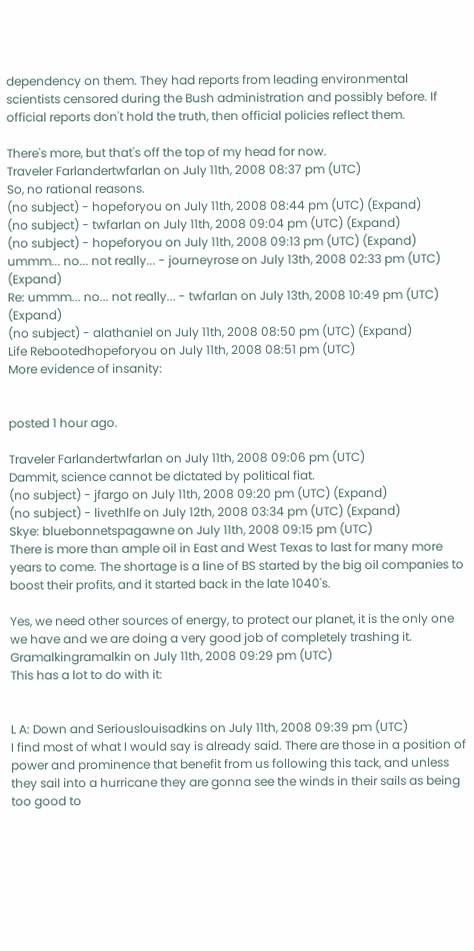dependency on them. They had reports from leading environmental scientists censored during the Bush administration and possibly before. If official reports don't hold the truth, then official policies reflect them.

There's more, but that's off the top of my head for now.
Traveler Farlandertwfarlan on July 11th, 2008 08:37 pm (UTC)
So, no rational reasons.
(no subject) - hopeforyou on July 11th, 2008 08:44 pm (UTC) (Expand)
(no subject) - twfarlan on July 11th, 2008 09:04 pm (UTC) (Expand)
(no subject) - hopeforyou on July 11th, 2008 09:13 pm (UTC) (Expand)
ummm... no... not really... - journeyrose on July 13th, 2008 02:33 pm (UTC) (Expand)
Re: ummm... no... not really... - twfarlan on July 13th, 2008 10:49 pm (UTC) (Expand)
(no subject) - alathaniel on July 11th, 2008 08:50 pm (UTC) (Expand)
Life Rebootedhopeforyou on July 11th, 2008 08:51 pm (UTC)
More evidence of insanity:


posted 1 hour ago.

Traveler Farlandertwfarlan on July 11th, 2008 09:06 pm (UTC)
Dammit, science cannot be dictated by political fiat.
(no subject) - jfargo on July 11th, 2008 09:20 pm (UTC) (Expand)
(no subject) - livethlfe on July 12th, 2008 03:34 pm (UTC) (Expand)
Skye: bluebonnetspagawne on July 11th, 2008 09:15 pm (UTC)
There is more than ample oil in East and West Texas to last for many more years to come. The shortage is a line of BS started by the big oil companies to boost their profits, and it started back in the late 1040's.

Yes, we need other sources of energy, to protect our planet, it is the only one we have and we are doing a very good job of completely trashing it.
Gramalkingramalkin on July 11th, 2008 09:29 pm (UTC)
This has a lot to do with it:


L A: Down and Seriouslouisadkins on July 11th, 2008 09:39 pm (UTC)
I find most of what I would say is already said. There are those in a position of power and prominence that benefit from us following this tack, and unless they sail into a hurricane they are gonna see the winds in their sails as being too good to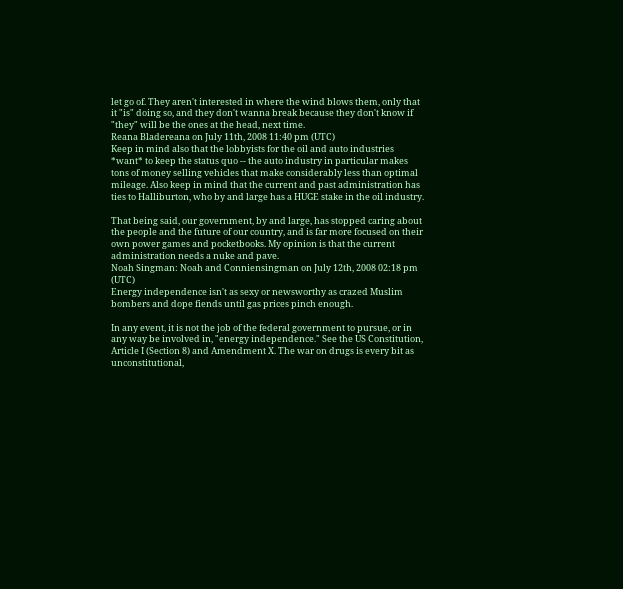let go of. They aren't interested in where the wind blows them, only that it "is" doing so, and they don't wanna break because they don't know if "they" will be the ones at the head, next time.
Reana Bladereana on July 11th, 2008 11:40 pm (UTC)
Keep in mind also that the lobbyists for the oil and auto industries *want* to keep the status quo -- the auto industry in particular makes tons of money selling vehicles that make considerably less than optimal mileage. Also keep in mind that the current and past administration has ties to Halliburton, who by and large has a HUGE stake in the oil industry.

That being said, our government, by and large, has stopped caring about the people and the future of our country, and is far more focused on their own power games and pocketbooks. My opinion is that the current administration needs a nuke and pave.
Noah Singman: Noah and Conniensingman on July 12th, 2008 02:18 pm (UTC)
Energy independence isn't as sexy or newsworthy as crazed Muslim bombers and dope fiends until gas prices pinch enough.

In any event, it is not the job of the federal government to pursue, or in any way be involved in, "energy independence." See the US Constitution, Article I (Section 8) and Amendment X. The war on drugs is every bit as unconstitutional,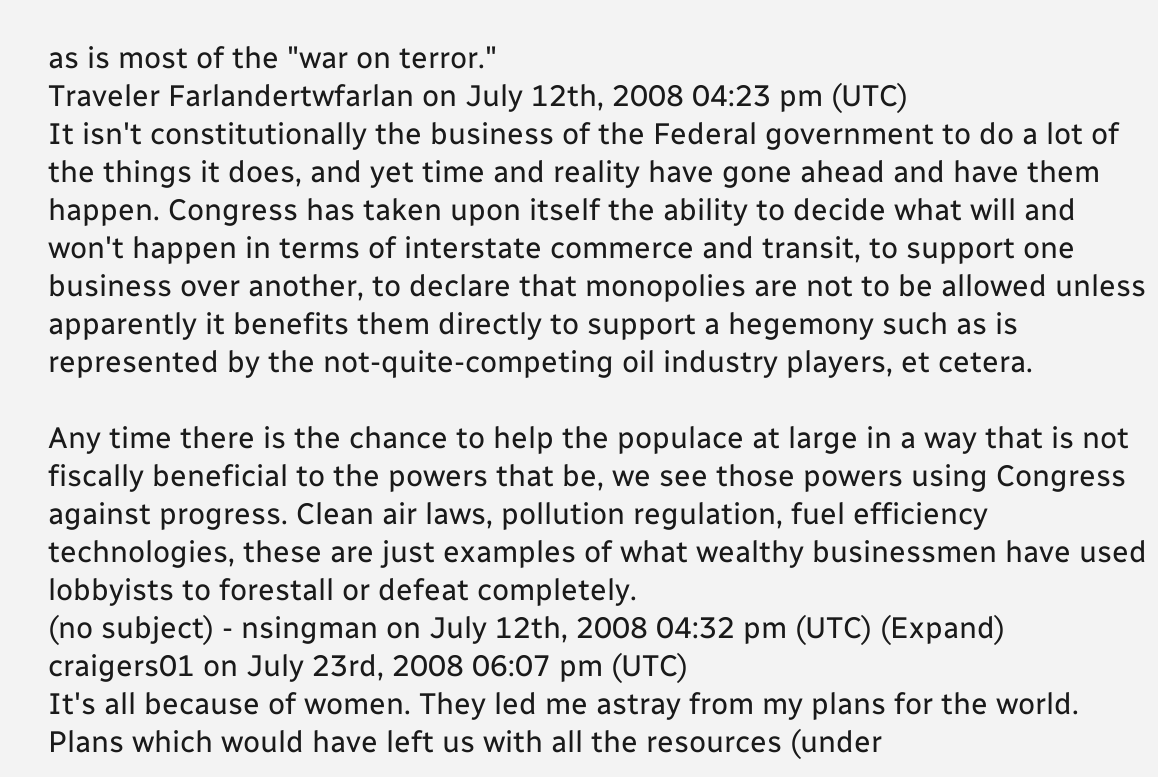as is most of the "war on terror."
Traveler Farlandertwfarlan on July 12th, 2008 04:23 pm (UTC)
It isn't constitutionally the business of the Federal government to do a lot of the things it does, and yet time and reality have gone ahead and have them happen. Congress has taken upon itself the ability to decide what will and won't happen in terms of interstate commerce and transit, to support one business over another, to declare that monopolies are not to be allowed unless apparently it benefits them directly to support a hegemony such as is represented by the not-quite-competing oil industry players, et cetera.

Any time there is the chance to help the populace at large in a way that is not fiscally beneficial to the powers that be, we see those powers using Congress against progress. Clean air laws, pollution regulation, fuel efficiency technologies, these are just examples of what wealthy businessmen have used lobbyists to forestall or defeat completely.
(no subject) - nsingman on July 12th, 2008 04:32 pm (UTC) (Expand)
craigers01 on July 23rd, 2008 06:07 pm (UTC)
It's all because of women. They led me astray from my plans for the world. Plans which would have left us with all the resources (under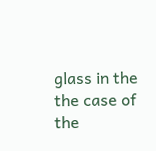glass in the the case of the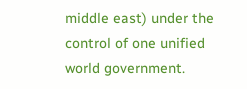middle east) under the control of one unified world government.